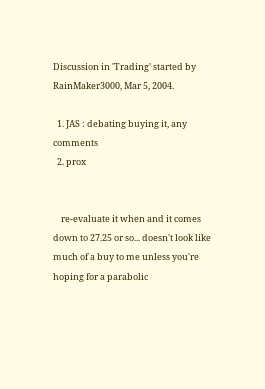Discussion in 'Trading' started by RainMaker3000, Mar 5, 2004.

  1. JAS : debating buying it, any comments
  2. prox


    re-evaluate it when and it comes down to 27.25 or so... doesn't look like much of a buy to me unless you're hoping for a parabolic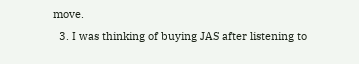move.
  3. I was thinking of buying JAS after listening to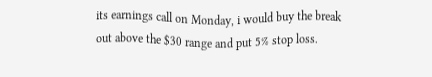its earnings call on Monday, i would buy the break out above the $30 range and put 5% stop loss.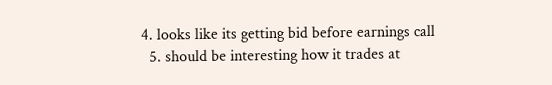4. looks like its getting bid before earnings call
  5. should be interesting how it trades at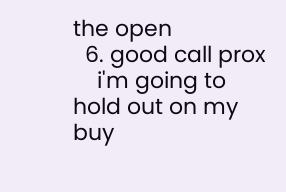the open
  6. good call prox
    i'm going to hold out on my buy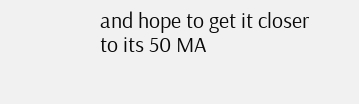and hope to get it closer to its 50 MA